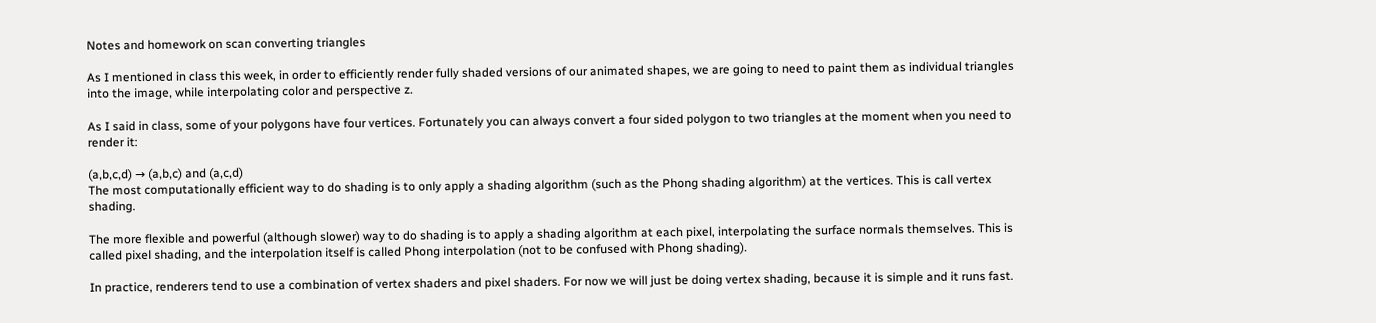Notes and homework on scan converting triangles

As I mentioned in class this week, in order to efficiently render fully shaded versions of our animated shapes, we are going to need to paint them as individual triangles into the image, while interpolating color and perspective z.

As I said in class, some of your polygons have four vertices. Fortunately you can always convert a four sided polygon to two triangles at the moment when you need to render it:

(a,b,c,d) → (a,b,c) and (a,c,d)
The most computationally efficient way to do shading is to only apply a shading algorithm (such as the Phong shading algorithm) at the vertices. This is call vertex shading.

The more flexible and powerful (although slower) way to do shading is to apply a shading algorithm at each pixel, interpolating the surface normals themselves. This is called pixel shading, and the interpolation itself is called Phong interpolation (not to be confused with Phong shading).

In practice, renderers tend to use a combination of vertex shaders and pixel shaders. For now we will just be doing vertex shading, because it is simple and it runs fast.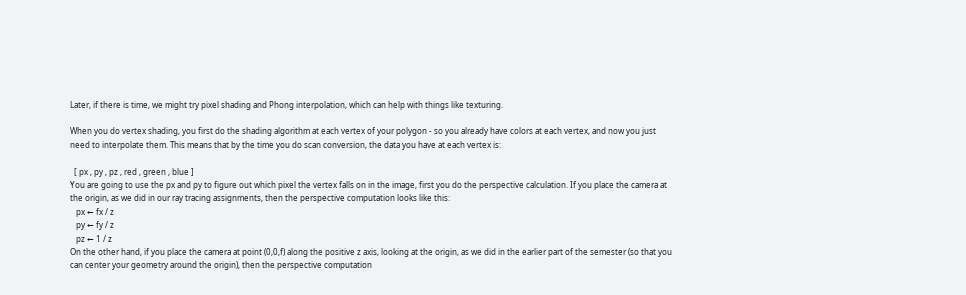Later, if there is time, we might try pixel shading and Phong interpolation, which can help with things like texturing.

When you do vertex shading, you first do the shading algorithm at each vertex of your polygon - so you already have colors at each vertex, and now you just need to interpolate them. This means that by the time you do scan conversion, the data you have at each vertex is:

  [ px , py , pz , red , green , blue ]
You are going to use the px and py to figure out which pixel the vertex falls on in the image, first you do the perspective calculation. If you place the camera at the origin, as we did in our ray tracing assignments, then the perspective computation looks like this:
   px ← fx / z
   py ← fy / z
   pz ← 1 / z
On the other hand, if you place the camera at point (0,0,f) along the positive z axis, looking at the origin, as we did in the earlier part of the semester (so that you can center your geometry around the origin), then the perspective computation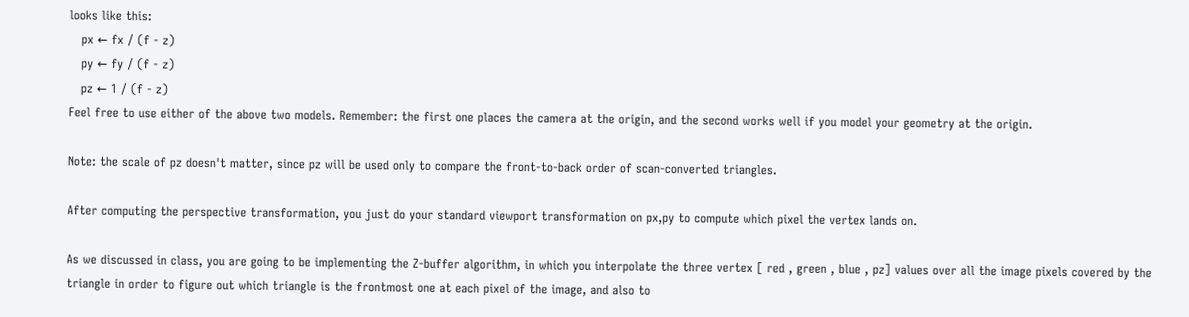looks like this:
   px ← fx / (f - z)
   py ← fy / (f - z)
   pz ← 1 / (f - z)
Feel free to use either of the above two models. Remember: the first one places the camera at the origin, and the second works well if you model your geometry at the origin.

Note: the scale of pz doesn't matter, since pz will be used only to compare the front-to-back order of scan-converted triangles.

After computing the perspective transformation, you just do your standard viewport transformation on px,py to compute which pixel the vertex lands on.

As we discussed in class, you are going to be implementing the Z-buffer algorithm, in which you interpolate the three vertex [ red , green , blue , pz] values over all the image pixels covered by the triangle in order to figure out which triangle is the frontmost one at each pixel of the image, and also to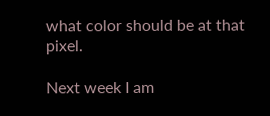what color should be at that pixel.

Next week I am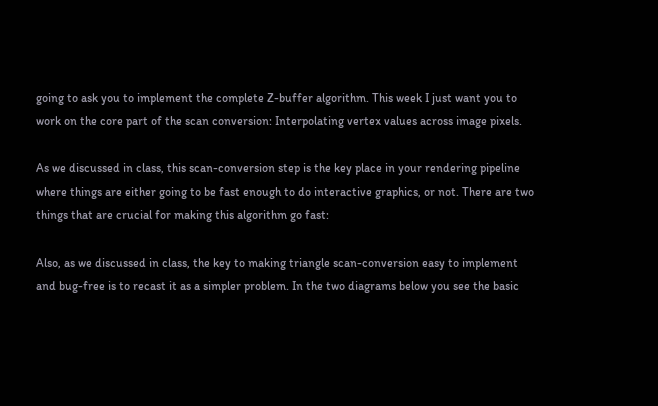going to ask you to implement the complete Z-buffer algorithm. This week I just want you to work on the core part of the scan conversion: Interpolating vertex values across image pixels.

As we discussed in class, this scan-conversion step is the key place in your rendering pipeline where things are either going to be fast enough to do interactive graphics, or not. There are two things that are crucial for making this algorithm go fast:

Also, as we discussed in class, the key to making triangle scan-conversion easy to implement and bug-free is to recast it as a simpler problem. In the two diagrams below you see the basic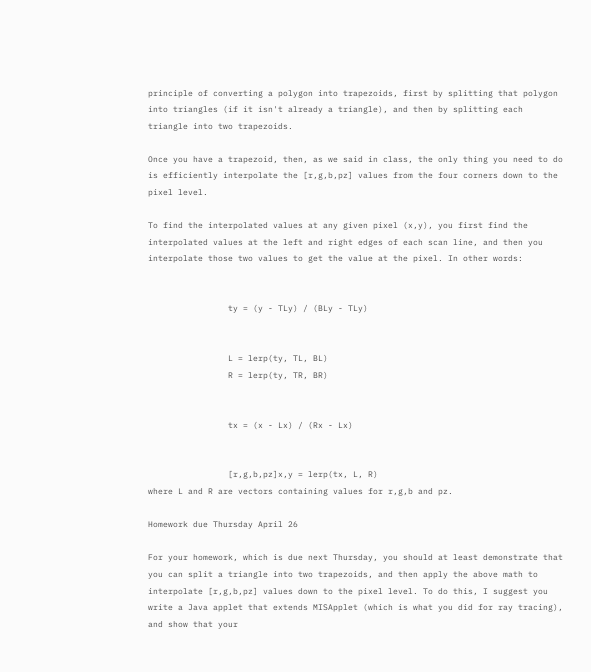principle of converting a polygon into trapezoids, first by splitting that polygon into triangles (if it isn't already a triangle), and then by splitting each triangle into two trapezoids.

Once you have a trapezoid, then, as we said in class, the only thing you need to do is efficiently interpolate the [r,g,b,pz] values from the four corners down to the pixel level.

To find the interpolated values at any given pixel (x,y), you first find the interpolated values at the left and right edges of each scan line, and then you interpolate those two values to get the value at the pixel. In other words:


                ty = (y - TLy) / (BLy - TLy)


                L = lerp(ty, TL, BL)
                R = lerp(ty, TR, BR)


                tx = (x - Lx) / (Rx - Lx)


                [r,g,b,pz]x,y = lerp(tx, L, R)
where L and R are vectors containing values for r,g,b and pz.

Homework due Thursday April 26

For your homework, which is due next Thursday, you should at least demonstrate that you can split a triangle into two trapezoids, and then apply the above math to interpolate [r,g,b,pz] values down to the pixel level. To do this, I suggest you write a Java applet that extends MISApplet (which is what you did for ray tracing), and show that your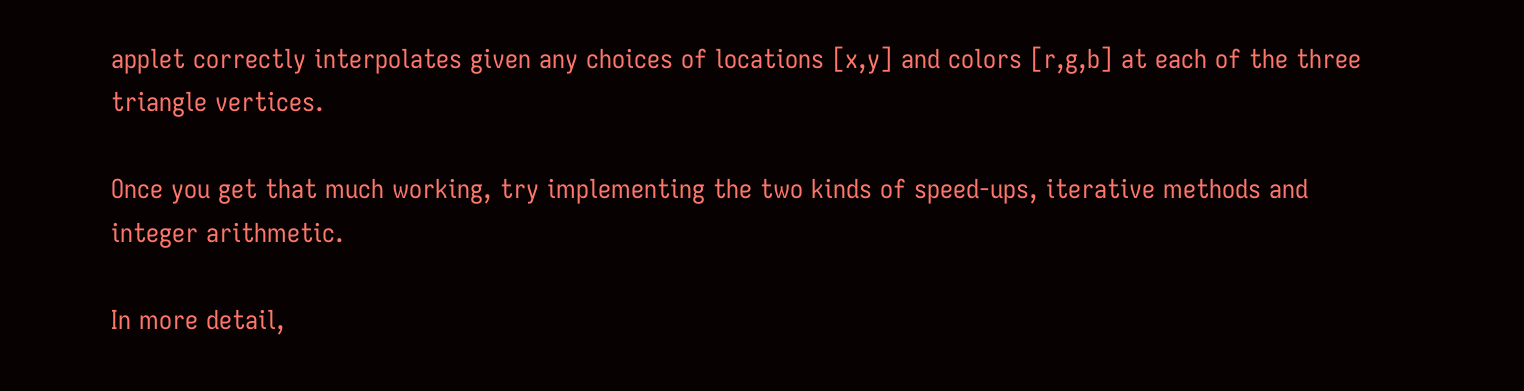applet correctly interpolates given any choices of locations [x,y] and colors [r,g,b] at each of the three triangle vertices.

Once you get that much working, try implementing the two kinds of speed-ups, iterative methods and integer arithmetic.

In more detail,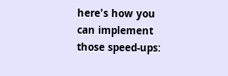here's how you can implement those speed-ups: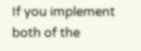If you implement both of the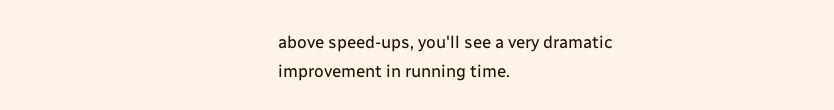above speed-ups, you'll see a very dramatic improvement in running time.